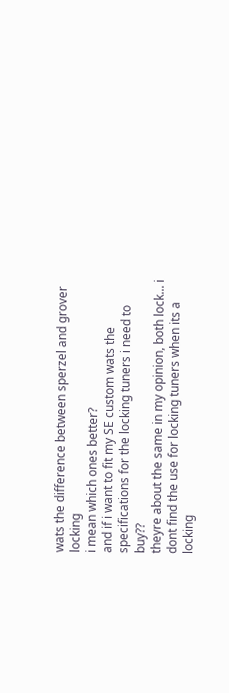wats the difference between sperzel and grover locking
i mean which ones better?
and if i want to fit my SE custom wats the specifications for the locking tuners i need to buy??
theyre about the same in my opinion, both lock... i dont find the use for locking tuners when its a locking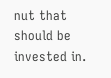nut that should be invested in.